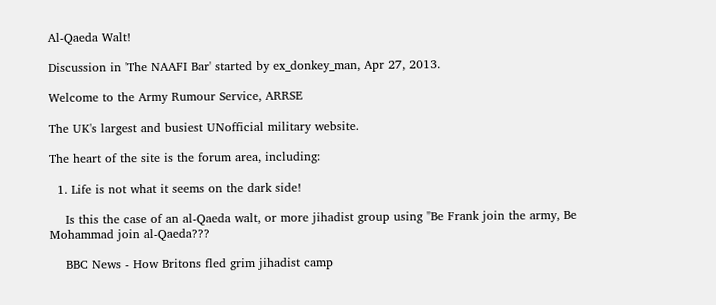Al-Qaeda Walt!

Discussion in 'The NAAFI Bar' started by ex_donkey_man, Apr 27, 2013.

Welcome to the Army Rumour Service, ARRSE

The UK's largest and busiest UNofficial military website.

The heart of the site is the forum area, including:

  1. Life is not what it seems on the dark side!

    Is this the case of an al-Qaeda walt, or more jihadist group using "Be Frank join the army, Be Mohammad join al-Qaeda???

    BBC News - How Britons fled grim jihadist camp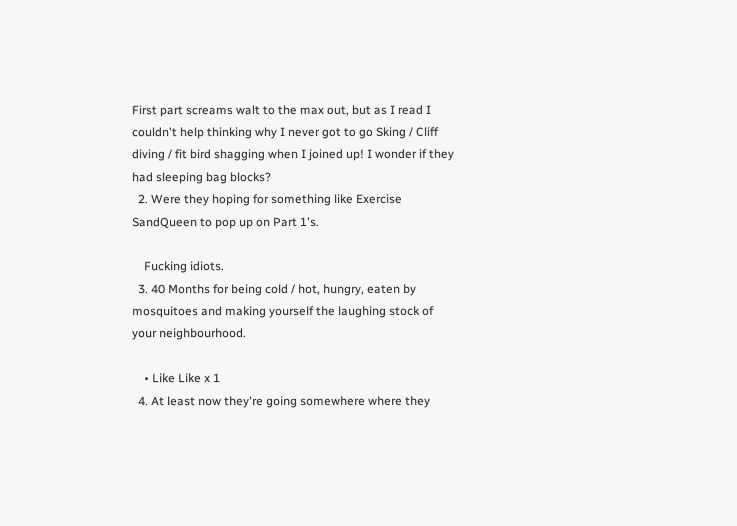First part screams walt to the max out, but as I read I couldn't help thinking why I never got to go Sking / Cliff diving / fit bird shagging when I joined up! I wonder if they had sleeping bag blocks?
  2. Were they hoping for something like Exercise SandQueen to pop up on Part 1's.

    Fucking idiots.
  3. 40 Months for being cold / hot, hungry, eaten by mosquitoes and making yourself the laughing stock of your neighbourhood.

    • Like Like x 1
  4. At least now they're going somewhere where they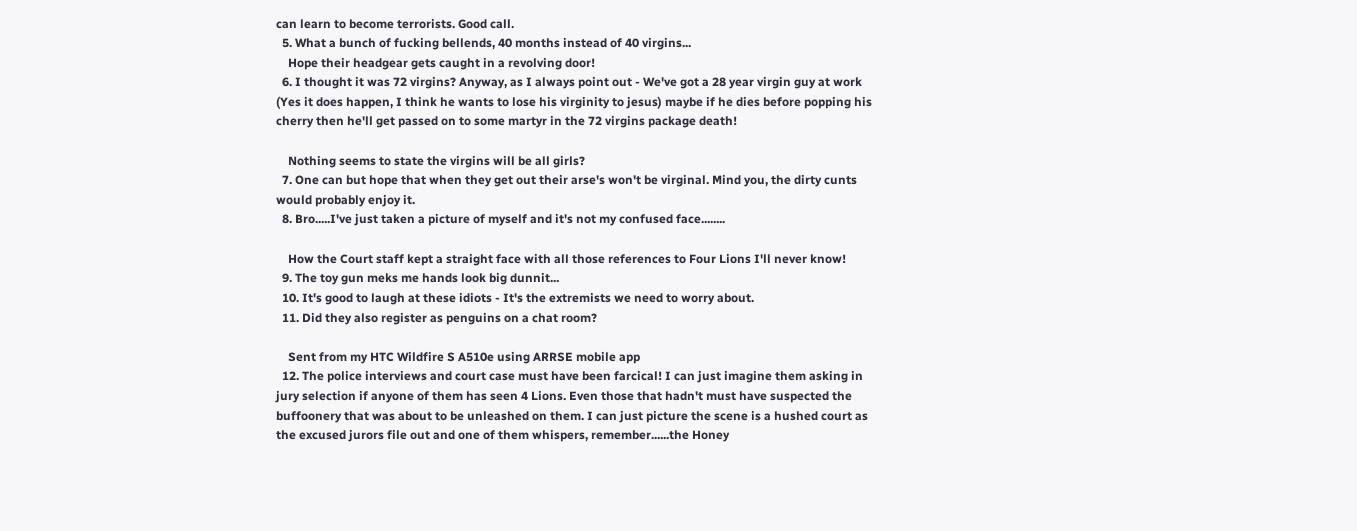can learn to become terrorists. Good call.
  5. What a bunch of fucking bellends, 40 months instead of 40 virgins...
    Hope their headgear gets caught in a revolving door!
  6. I thought it was 72 virgins? Anyway, as I always point out - We've got a 28 year virgin guy at work (Yes it does happen, I think he wants to lose his virginity to jesus) maybe if he dies before popping his cherry then he'll get passed on to some martyr in the 72 virgins package death!

    Nothing seems to state the virgins will be all girls?
  7. One can but hope that when they get out their arse's won't be virginal. Mind you, the dirty cunts would probably enjoy it.
  8. Bro.....I've just taken a picture of myself and it's not my confused face........

    How the Court staff kept a straight face with all those references to Four Lions I'll never know!
  9. The toy gun meks me hands look big dunnit...
  10. It's good to laugh at these idiots - It's the extremists we need to worry about.
  11. Did they also register as penguins on a chat room?

    Sent from my HTC Wildfire S A510e using ARRSE mobile app
  12. The police interviews and court case must have been farcical! I can just imagine them asking in jury selection if anyone of them has seen 4 Lions. Even those that hadn't must have suspected the buffoonery that was about to be unleashed on them. I can just picture the scene is a hushed court as the excused jurors file out and one of them whispers, remember......the Honey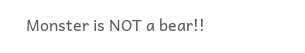Monster is NOT a bear!!